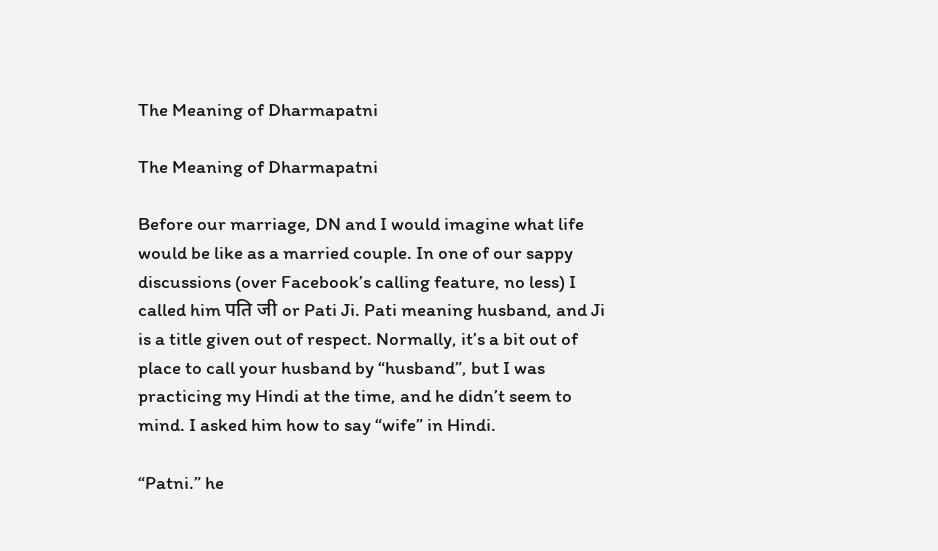The Meaning of Dharmapatni

The Meaning of Dharmapatni

Before our marriage, DN and I would imagine what life would be like as a married couple. In one of our sappy discussions (over Facebook’s calling feature, no less) I called him पति जी or Pati Ji. Pati meaning husband, and Ji is a title given out of respect. Normally, it’s a bit out of place to call your husband by “husband”, but I was practicing my Hindi at the time, and he didn’t seem to mind. I asked him how to say “wife” in Hindi.

“Patni.” he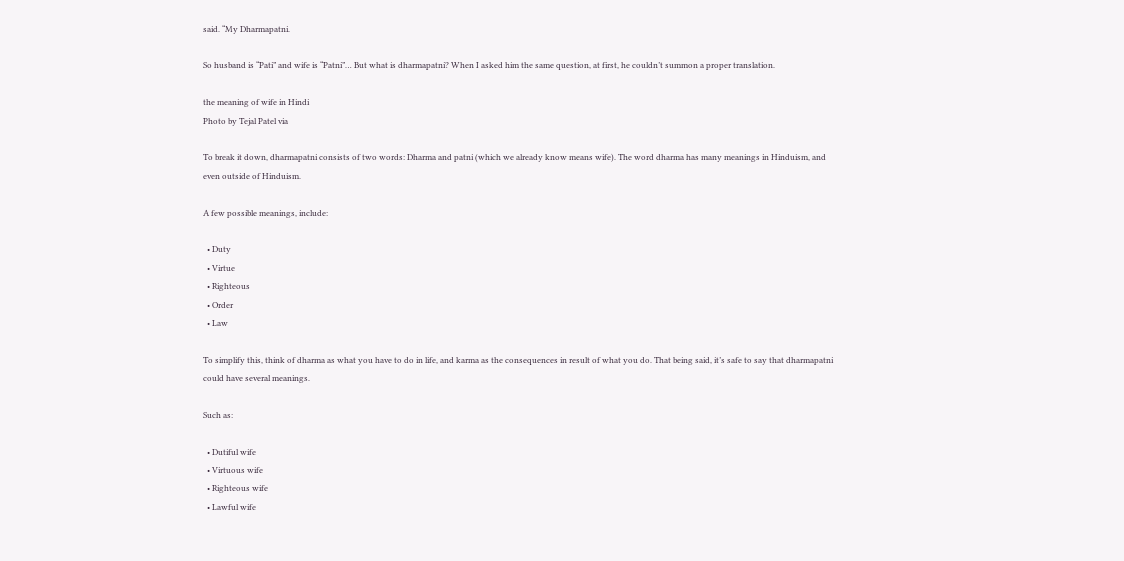said. “My Dharmapatni.

So husband is “Pati” and wife is “Patni”… But what is dharmapatni? When I asked him the same question, at first, he couldn’t summon a proper translation.

the meaning of wife in Hindi
Photo by Tejal Patel via

To break it down, dharmapatni consists of two words: Dharma and patni (which we already know means wife). The word dharma has many meanings in Hinduism, and even outside of Hinduism.

A few possible meanings, include:

  • Duty
  • Virtue
  • Righteous
  • Order
  • Law

To simplify this, think of dharma as what you have to do in life, and karma as the consequences in result of what you do. That being said, it’s safe to say that dharmapatni could have several meanings.

Such as:

  • Dutiful wife
  • Virtuous wife
  • Righteous wife
  • Lawful wife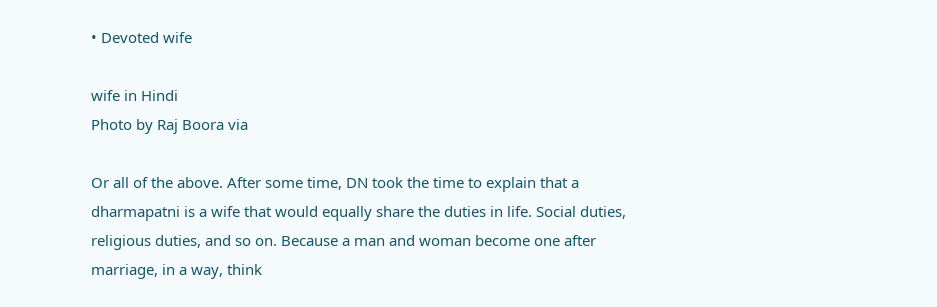• Devoted wife

wife in Hindi
Photo by Raj Boora via

Or all of the above. After some time, DN took the time to explain that a dharmapatni is a wife that would equally share the duties in life. Social duties, religious duties, and so on. Because a man and woman become one after marriage, in a way, think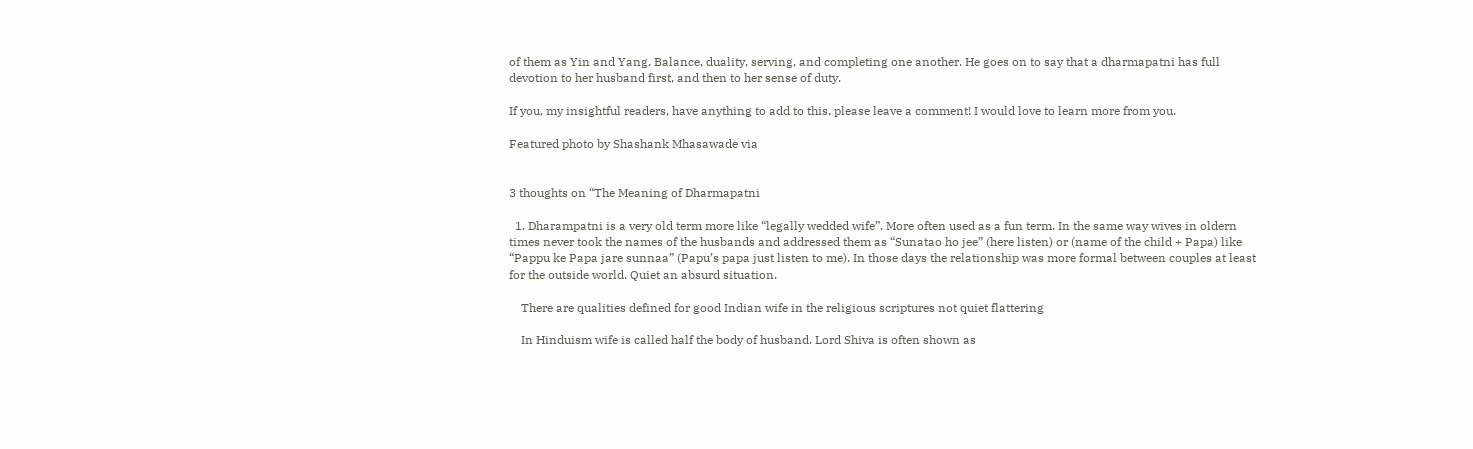of them as Yin and Yang. Balance, duality, serving, and completing one another. He goes on to say that a dharmapatni has full devotion to her husband first, and then to her sense of duty.

If you, my insightful readers, have anything to add to this, please leave a comment! I would love to learn more from you.

Featured photo by Shashank Mhasawade via


3 thoughts on “The Meaning of Dharmapatni

  1. Dharampatni is a very old term more like “legally wedded wife”. More often used as a fun term. In the same way wives in oldern times never took the names of the husbands and addressed them as “Sunatao ho jee” (here listen) or (name of the child + Papa) like “Pappu ke Papa jare sunnaa” (Papu’s papa just listen to me). In those days the relationship was more formal between couples at least for the outside world. Quiet an absurd situation.

    There are qualities defined for good Indian wife in the religious scriptures not quiet flattering

    In Hinduism wife is called half the body of husband. Lord Shiva is often shown as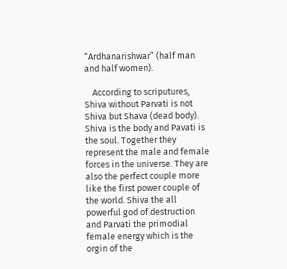“Ardhanarishwar” (half man and half women).

    According to scriputures, Shiva without Parvati is not Shiva but Shava (dead body). Shiva is the body and Pavati is the soul. Together they represent the male and female forces in the universe. They are also the perfect couple more like the first power couple of the world. Shiva the all powerful god of destruction and Parvati the primodial female energy which is the orgin of the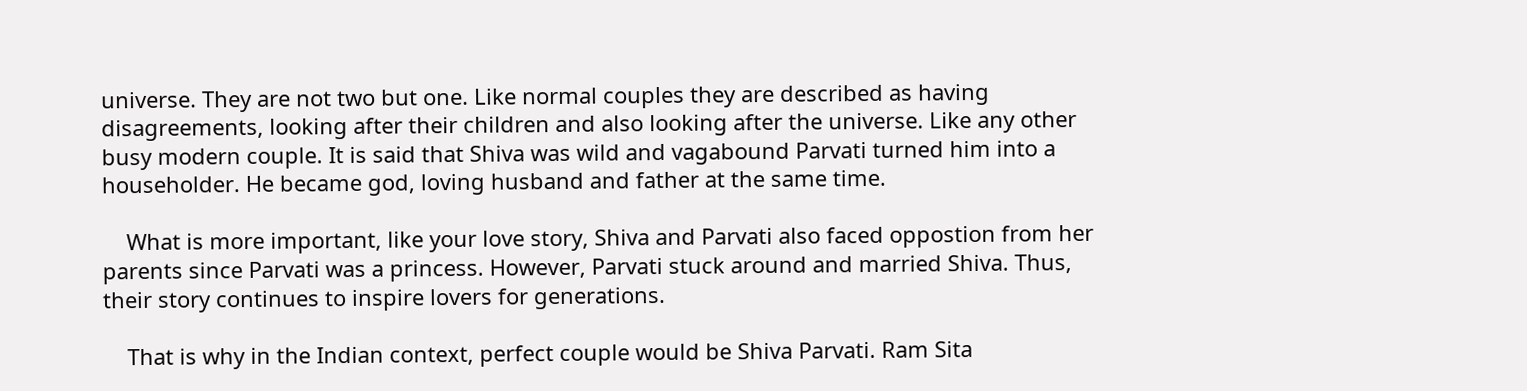universe. They are not two but one. Like normal couples they are described as having disagreements, looking after their children and also looking after the universe. Like any other busy modern couple. It is said that Shiva was wild and vagabound Parvati turned him into a householder. He became god, loving husband and father at the same time.

    What is more important, like your love story, Shiva and Parvati also faced oppostion from her parents since Parvati was a princess. However, Parvati stuck around and married Shiva. Thus, their story continues to inspire lovers for generations.

    That is why in the Indian context, perfect couple would be Shiva Parvati. Ram Sita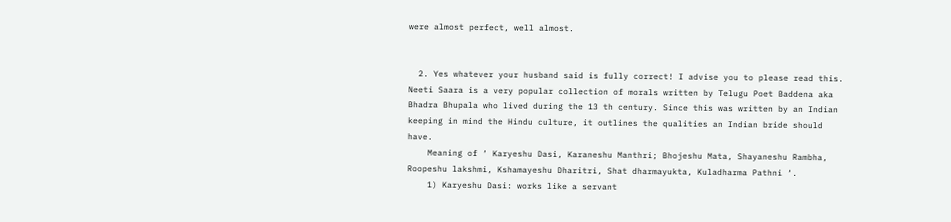were almost perfect, well almost.


  2. Yes whatever your husband said is fully correct! I advise you to please read this. Neeti Saara is a very popular collection of morals written by Telugu Poet Baddena aka Bhadra Bhupala who lived during the 13 th century. Since this was written by an Indian keeping in mind the Hindu culture, it outlines the qualities an Indian bride should have.
    Meaning of ‘ Karyeshu Dasi, Karaneshu Manthri; Bhojeshu Mata, Shayaneshu Rambha, Roopeshu lakshmi, Kshamayeshu Dharitri, Shat dharmayukta, Kuladharma Pathni ‘.
    1) Karyeshu Dasi: works like a servant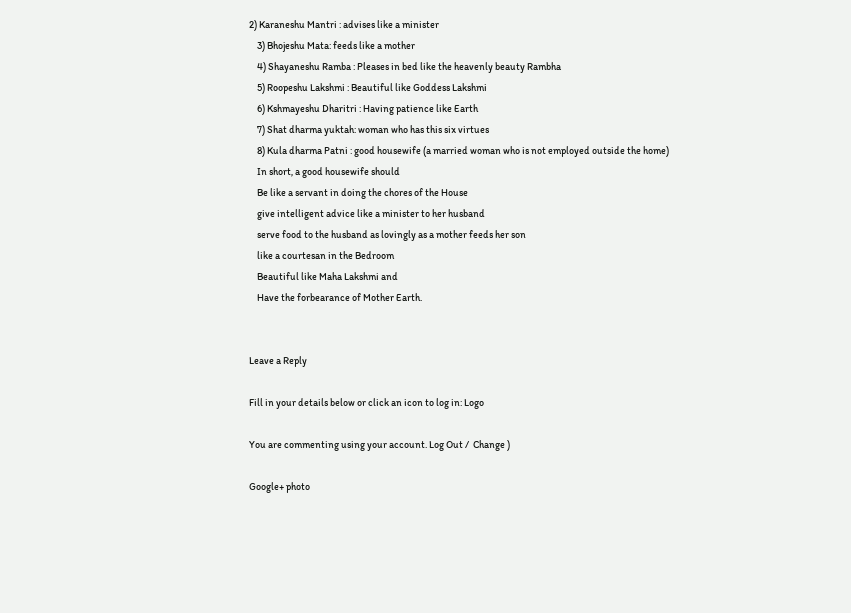2) Karaneshu Mantri : advises like a minister
    3) Bhojeshu Mata: feeds like a mother
    4) Shayaneshu Ramba : Pleases in bed like the heavenly beauty Rambha
    5) Roopeshu Lakshmi : Beautiful like Goddess Lakshmi
    6) Kshmayeshu Dharitri : Having patience like Earth
    7) Shat dharma yuktah: woman who has this six virtues
    8) Kula dharma Patni : good housewife (a married woman who is not employed outside the home)
    In short, a good housewife should
    Be like a servant in doing the chores of the House
    give intelligent advice like a minister to her husband
    serve food to the husband as lovingly as a mother feeds her son
    like a courtesan in the Bedroom
    Beautiful like Maha Lakshmi and
    Have the forbearance of Mother Earth.


Leave a Reply

Fill in your details below or click an icon to log in: Logo

You are commenting using your account. Log Out /  Change )

Google+ photo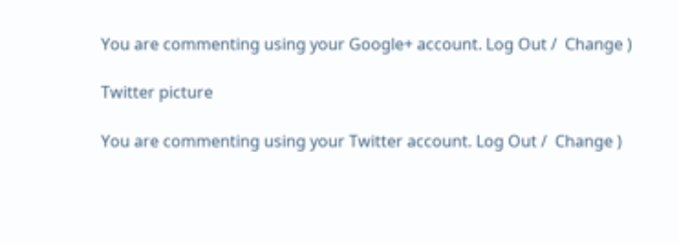You are commenting using your Google+ account. Log Out /  Change )

Twitter picture

You are commenting using your Twitter account. Log Out /  Change )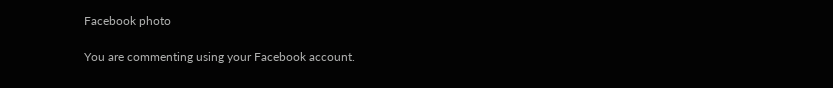Facebook photo

You are commenting using your Facebook account.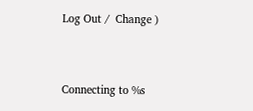Log Out /  Change )


Connecting to %s